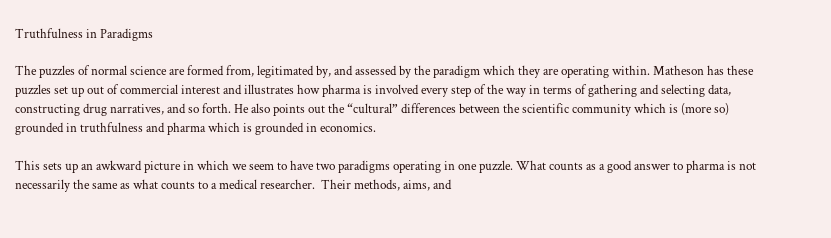Truthfulness in Paradigms

The puzzles of normal science are formed from, legitimated by, and assessed by the paradigm which they are operating within. Matheson has these puzzles set up out of commercial interest and illustrates how pharma is involved every step of the way in terms of gathering and selecting data, constructing drug narratives, and so forth. He also points out the “cultural” differences between the scientific community which is (more so) grounded in truthfulness and pharma which is grounded in economics.

This sets up an awkward picture in which we seem to have two paradigms operating in one puzzle. What counts as a good answer to pharma is not necessarily the same as what counts to a medical researcher.  Their methods, aims, and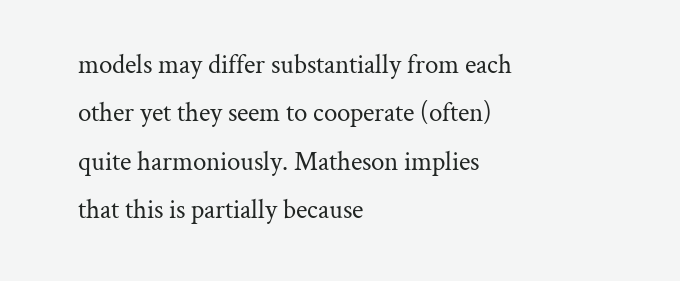models may differ substantially from each other yet they seem to cooperate (often) quite harmoniously. Matheson implies that this is partially because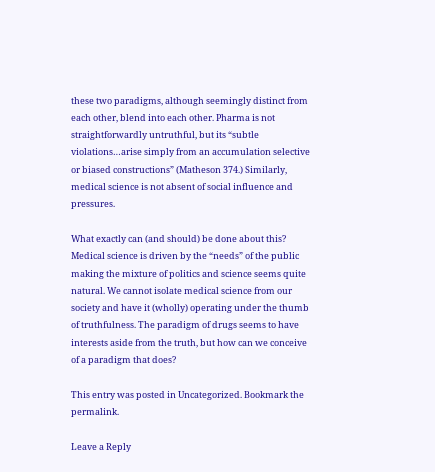these two paradigms, although seemingly distinct from each other, blend into each other. Pharma is not straightforwardly untruthful, but its “subtle violations…arise simply from an accumulation selective or biased constructions” (Matheson 374.) Similarly, medical science is not absent of social influence and pressures.

What exactly can (and should) be done about this? Medical science is driven by the “needs” of the public making the mixture of politics and science seems quite natural. We cannot isolate medical science from our society and have it (wholly) operating under the thumb of truthfulness. The paradigm of drugs seems to have interests aside from the truth, but how can we conceive of a paradigm that does?

This entry was posted in Uncategorized. Bookmark the permalink.

Leave a Reply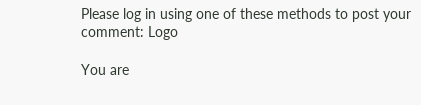Please log in using one of these methods to post your comment: Logo

You are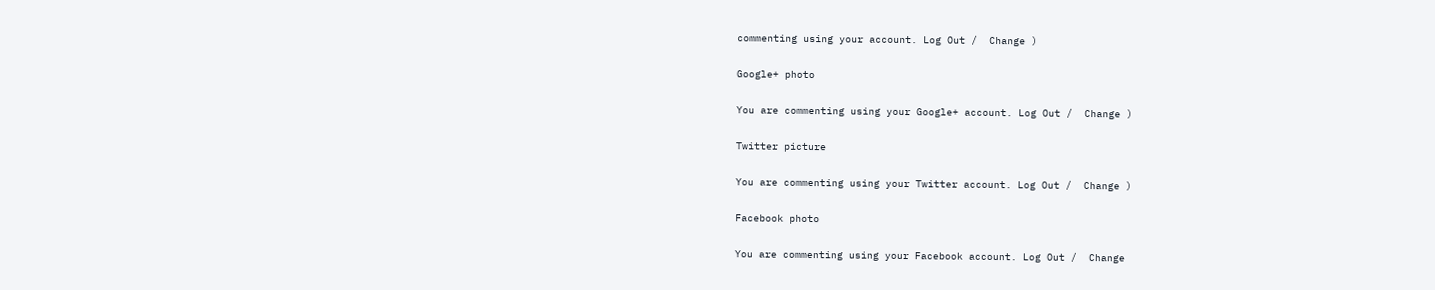commenting using your account. Log Out /  Change )

Google+ photo

You are commenting using your Google+ account. Log Out /  Change )

Twitter picture

You are commenting using your Twitter account. Log Out /  Change )

Facebook photo

You are commenting using your Facebook account. Log Out /  Change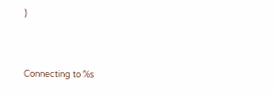)


Connecting to %s